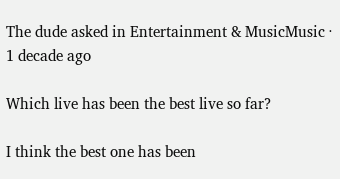The dude asked in Entertainment & MusicMusic · 1 decade ago

Which live has been the best live so far?

I think the best one has been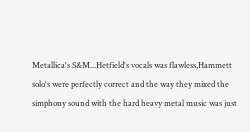Metallica's S&M...Hetfield's vocals was flawless,Hammett solo's were perfectly correct and the way they mixed the simphony sound with the hard heavy metal music was just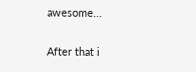awesome...

After that i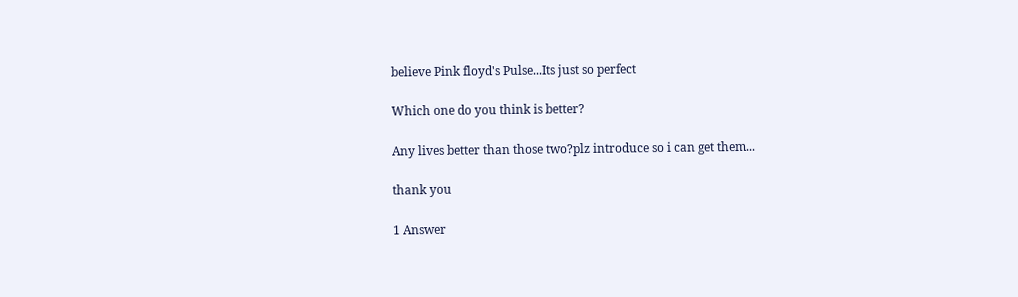believe Pink floyd's Pulse...Its just so perfect

Which one do you think is better?

Any lives better than those two?plz introduce so i can get them...

thank you

1 Answer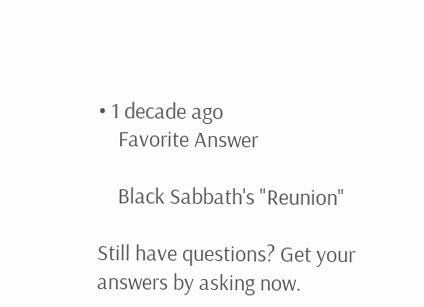• 1 decade ago
    Favorite Answer

    Black Sabbath's "Reunion"

Still have questions? Get your answers by asking now.